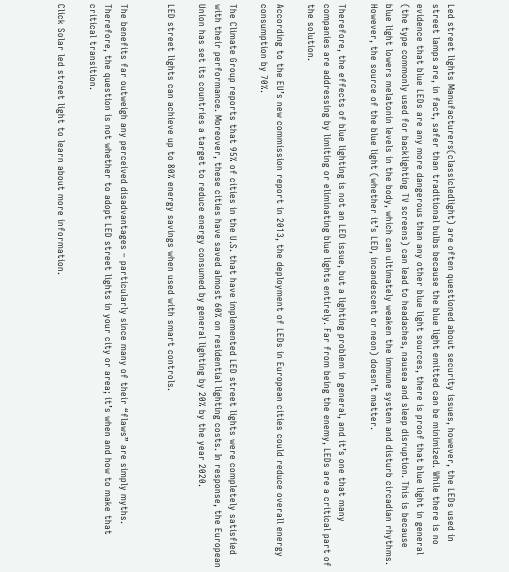Led street lights Manufacturers(classicledlight) are often questioned about security issues, however, the LEDs used in street lamps are, in fact, safer than traditional bulbs because the blue light emitted can be minimized. While there is no evidence that blue LEDs are any more dangerous than any other blue light sources, there is proof that blue light in general (the type commonly used for backlighting TV screens) can lead to headaches, nausea and sleep disruption. This is because blue light lowers melatonin levels in the body, which can ultimately weaken the immune system and disturb circadian rhythms. However, the source of the blue light (whether it’s LED, incandescent or neon) doesn’t matter.

Therefore, the effects of blue lighting is not an LED issue, but a lighting problem in general, and it’s one that many companies are addressing by limiting or eliminating blue lights entirely. Far from being the enemy, LEDs are a critical part of the solution.

According to the EU’s new commission report in 2013, the deployment of LEDs in European cities could reduce overall energy consumption by 70%.

The Climate Group reports that 95% of cities in the U.S. that have implemented LED street lights were completely satisfied with their performance. Moreover, these cities have saved almost 60% on residential lighting costs. In response, the European Union has set its countries a target to reduce energy consumed by general lighting by 20% by the year 2020.

LED street lights can achieve up to 80% energy savings when used with smart controls.


The benefits far outweigh any perceived disadvantages – particularly since many of their “flaws” are simply myths. Therefore, the question is not whether to adopt LED street lights in your city or area; it’s when and how to make that critical transition.

Click Solar led street light to learn about more information.